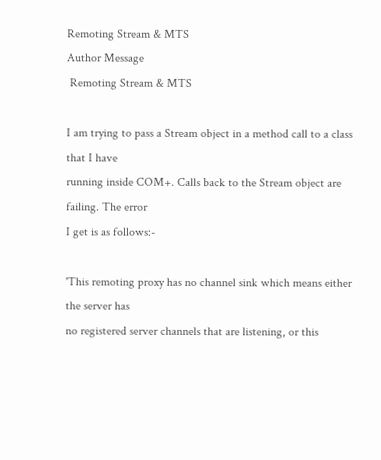Remoting Stream & MTS
Author Message
 Remoting Stream & MTS

I am trying to pass a Stream object in a method call to a class that I have
running inside COM+. Calls back to the Stream object are failing. The error
I get is as follows:-

'This remoting proxy has no channel sink which means either the server has
no registered server channels that are listening, or this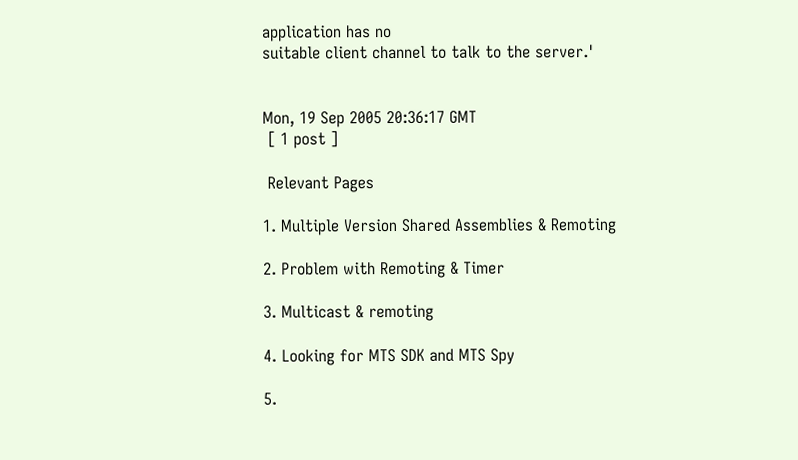application has no
suitable client channel to talk to the server.'


Mon, 19 Sep 2005 20:36:17 GMT
 [ 1 post ]

 Relevant Pages

1. Multiple Version Shared Assemblies & Remoting

2. Problem with Remoting & Timer

3. Multicast & remoting

4. Looking for MTS SDK and MTS Spy

5.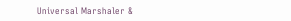Universal Marshaler &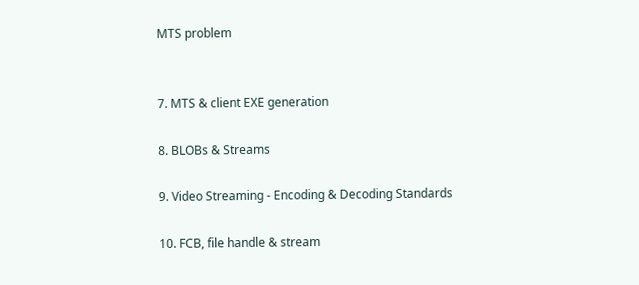MTS problem


7. MTS & client EXE generation

8. BLOBs & Streams

9. Video Streaming - Encoding & Decoding Standards

10. FCB, file handle & stream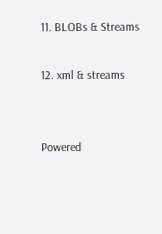11. BLOBs & Streams

12. xml & streams


Powered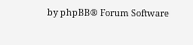by phpBB® Forum Software